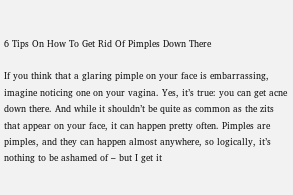6 Tips On How To Get Rid Of Pimples Down There

If you think that a glaring pimple on your face is embarrassing, imagine noticing one on your vagina. Yes, it’s true: you can get acne down there. And while it shouldn’t be quite as common as the zits that appear on your face, it can happen pretty often. Pimples are pimples, and they can happen almost anywhere, so logically, it’s nothing to be ashamed of – but I get it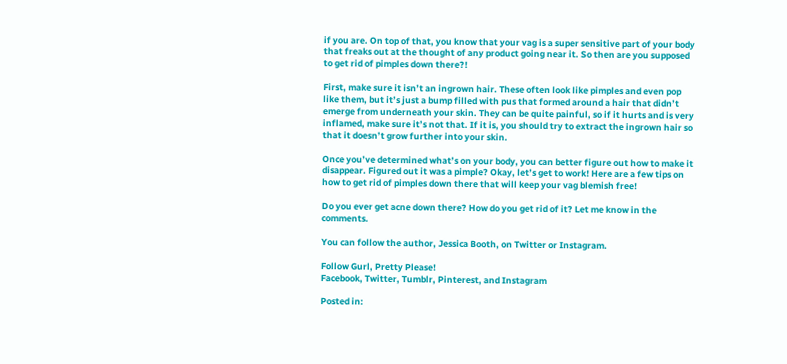if you are. On top of that, you know that your vag is a super sensitive part of your body that freaks out at the thought of any product going near it. So then are you supposed to get rid of pimples down there?!

First, make sure it isn’t an ingrown hair. These often look like pimples and even pop like them, but it’s just a bump filled with pus that formed around a hair that didn’t emerge from underneath your skin. They can be quite painful, so if it hurts and is very inflamed, make sure it’s not that. If it is, you should try to extract the ingrown hair so that it doesn’t grow further into your skin.

Once you’ve determined what’s on your body, you can better figure out how to make it disappear. Figured out it was a pimple? Okay, let’s get to work! Here are a few tips on how to get rid of pimples down there that will keep your vag blemish free!

Do you ever get acne down there? How do you get rid of it? Let me know in the comments.

You can follow the author, Jessica Booth, on Twitter or Instagram.

Follow Gurl, Pretty Please!
Facebook, Twitter, Tumblr, Pinterest, and Instagram

Posted in: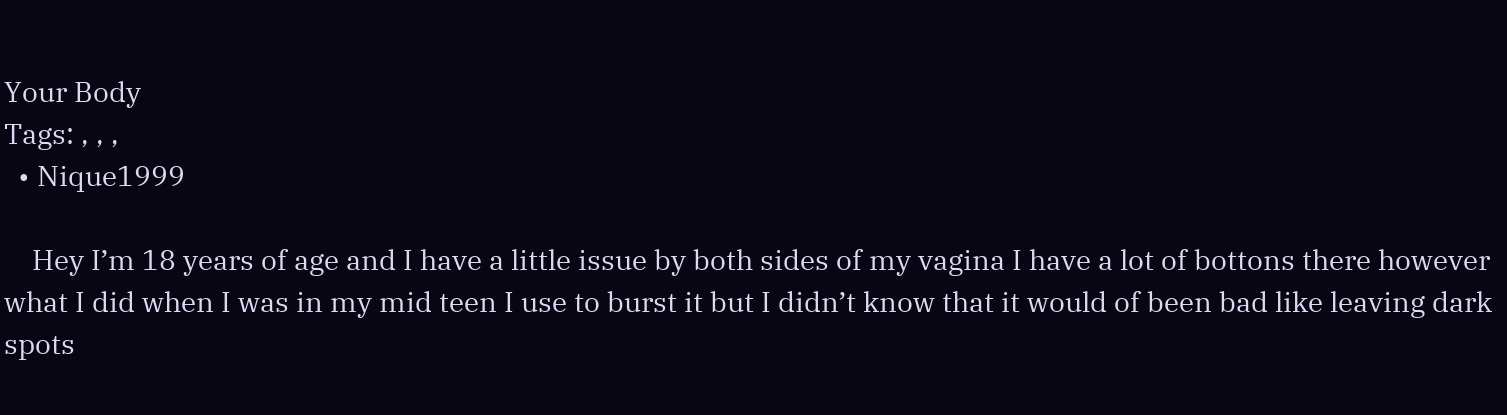Your Body
Tags: , , ,
  • Nique1999

    Hey I’m 18 years of age and I have a little issue by both sides of my vagina I have a lot of bottons there however what I did when I was in my mid teen I use to burst it but I didn’t know that it would of been bad like leaving dark spots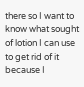there so I want to know what sought of lotion I can use to get rid of it because I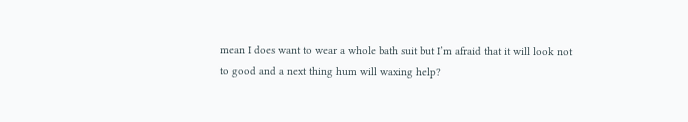mean I does want to wear a whole bath suit but I’m afraid that it will look not to good and a next thing hum will waxing help?